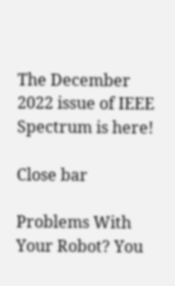The December 2022 issue of IEEE Spectrum is here!

Close bar

Problems With Your Robot? You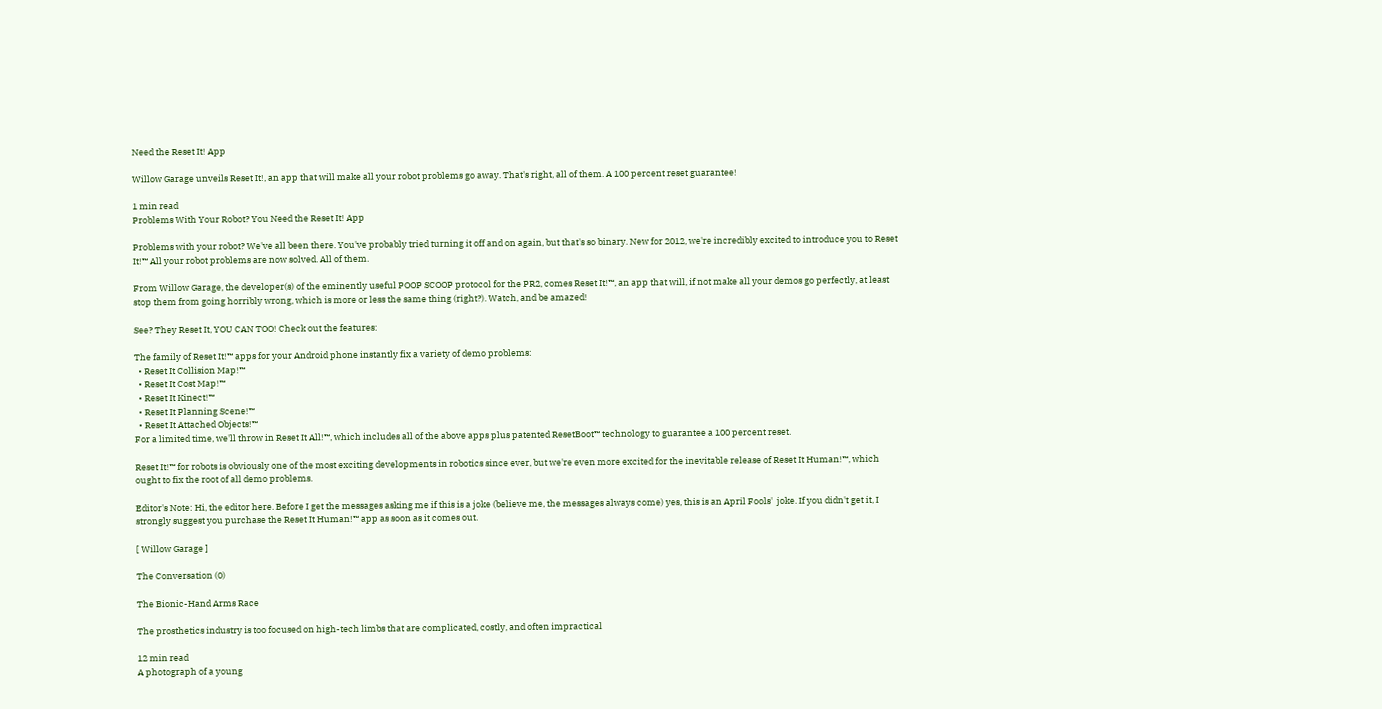Need the Reset It! App

Willow Garage unveils Reset It!, an app that will make all your robot problems go away. That's right, all of them. A 100 percent reset guarantee!

1 min read
Problems With Your Robot? You Need the Reset It! App

Problems with your robot? We've all been there. You've probably tried turning it off and on again, but that's so binary. New for 2012, we're incredibly excited to introduce you to Reset It!™ All your robot problems are now solved. All of them.

From Willow Garage, the developer(s) of the eminently useful POOP SCOOP protocol for the PR2, comes Reset It!™, an app that will, if not make all your demos go perfectly, at least stop them from going horribly wrong, which is more or less the same thing (right?). Watch, and be amazed!

See? They Reset It, YOU CAN TOO! Check out the features:

The family of Reset It!™ apps for your Android phone instantly fix a variety of demo problems:
  • Reset It Collision Map!™
  • Reset It Cost Map!™
  • Reset It Kinect!™
  • Reset It Planning Scene!™
  • Reset It Attached Objects!™
For a limited time, we'll throw in Reset It All!™, which includes all of the above apps plus patented ResetBoot™ technology to guarantee a 100 percent reset.

Reset It!™ for robots is obviously one of the most exciting developments in robotics since ever, but we're even more excited for the inevitable release of Reset It Human!™, which ought to fix the root of all demo problems.

Editor's Note: Hi, the editor here. Before I get the messages asking me if this is a joke (believe me, the messages always come) yes, this is an April Fools'  joke. If you didn't get it, I strongly suggest you purchase the Reset It Human!™ app as soon as it comes out.

[ Willow Garage ]

The Conversation (0)

The Bionic-Hand Arms Race

The prosthetics industry is too focused on high-tech limbs that are complicated, costly, and often impractical

12 min read
A photograph of a young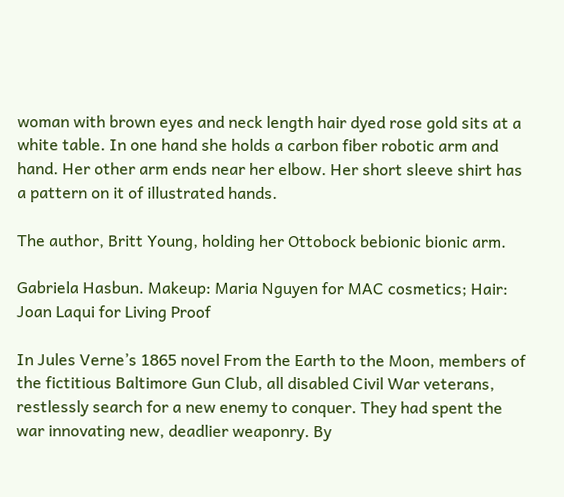woman with brown eyes and neck length hair dyed rose gold sits at a white table. In one hand she holds a carbon fiber robotic arm and hand. Her other arm ends near her elbow. Her short sleeve shirt has a pattern on it of illustrated hands.

The author, Britt Young, holding her Ottobock bebionic bionic arm.

Gabriela Hasbun. Makeup: Maria Nguyen for MAC cosmetics; Hair: Joan Laqui for Living Proof

In Jules Verne’s 1865 novel From the Earth to the Moon, members of the fictitious Baltimore Gun Club, all disabled Civil War veterans, restlessly search for a new enemy to conquer. They had spent the war innovating new, deadlier weaponry. By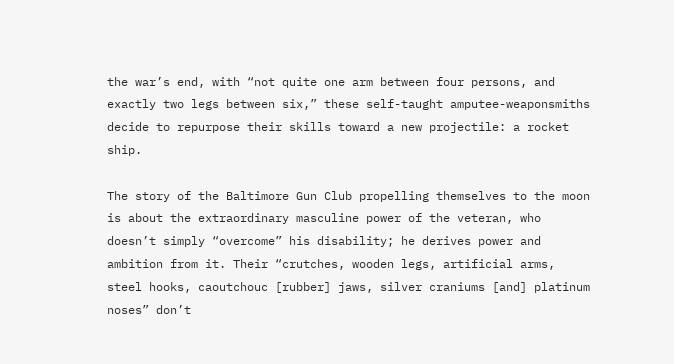the war’s end, with “not quite one arm between four persons, and exactly two legs between six,” these self-taught amputee-weaponsmiths decide to repurpose their skills toward a new projectile: a rocket ship.

The story of the Baltimore Gun Club propelling themselves to the moon is about the extraordinary masculine power of the veteran, who doesn’t simply “overcome” his disability; he derives power and ambition from it. Their “crutches, wooden legs, artificial arms, steel hooks, caoutchouc [rubber] jaws, silver craniums [and] platinum noses” don’t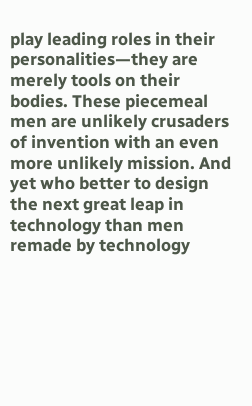play leading roles in their personalities—they are merely tools on their bodies. These piecemeal men are unlikely crusaders of invention with an even more unlikely mission. And yet who better to design the next great leap in technology than men remade by technology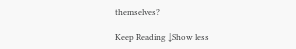themselves?

Keep Reading ↓Show less